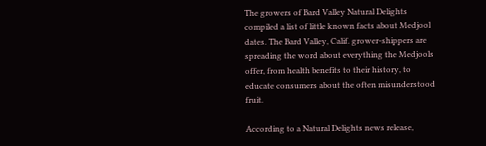The growers of Bard Valley Natural Delights compiled a list of little known facts about Medjool dates. The Bard Valley, Calif. grower-shippers are spreading the word about everything the Medjools offer, from health benefits to their history, to educate consumers about the often misunderstood fruit.

According to a Natural Delights news release,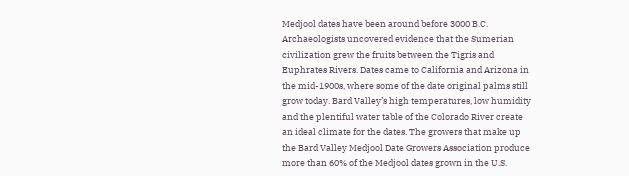Medjool dates have been around before 3000 B.C. Archaeologists uncovered evidence that the Sumerian civilization grew the fruits between the Tigris and Euphrates Rivers. Dates came to California and Arizona in the mid-1900s, where some of the date original palms still grow today. Bard Valley’s high temperatures, low humidity and the plentiful water table of the Colorado River create an ideal climate for the dates. The growers that make up the Bard Valley Medjool Date Growers Association produce more than 60% of the Medjool dates grown in the U.S.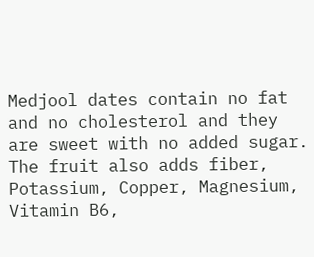Medjool dates contain no fat and no cholesterol and they are sweet with no added sugar. The fruit also adds fiber, Potassium, Copper, Magnesium, Vitamin B6,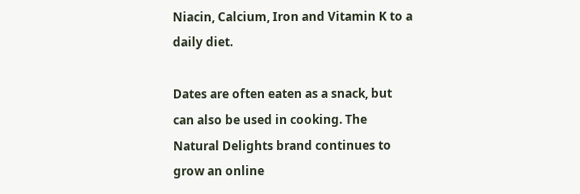Niacin, Calcium, Iron and Vitamin K to a daily diet.

Dates are often eaten as a snack, but can also be used in cooking. The Natural Delights brand continues to grow an online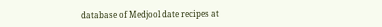database of Medjool date recipes at